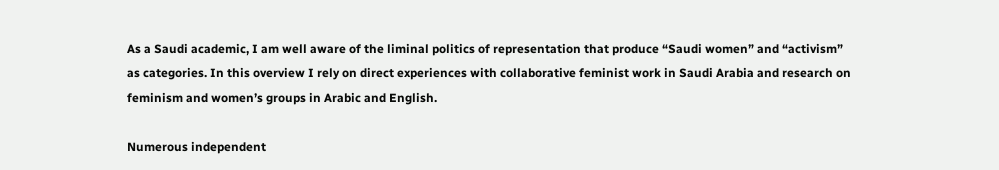As a Saudi academic, I am well aware of the liminal politics of representation that produce “Saudi women” and “activism” as categories. In this overview I rely on direct experiences with collaborative feminist work in Saudi Arabia and research on feminism and women’s groups in Arabic and English.

Numerous independent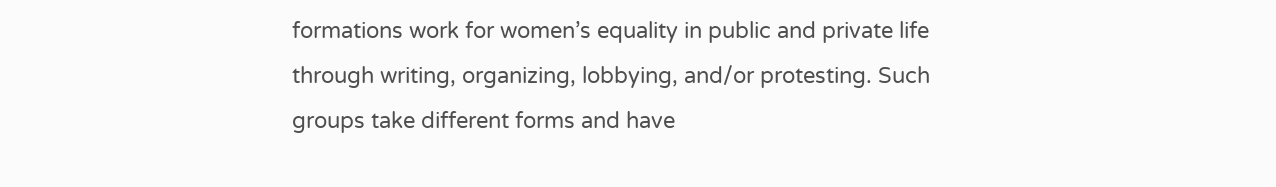formations work for women’s equality in public and private life through writing, organizing, lobbying, and/or protesting. Such groups take different forms and have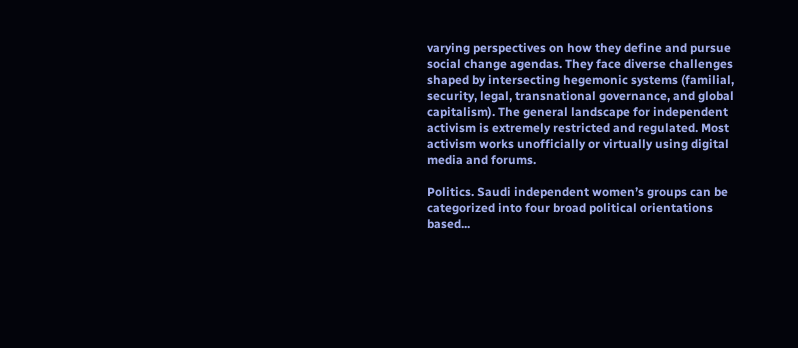varying perspectives on how they define and pursue social change agendas. They face diverse challenges shaped by intersecting hegemonic systems (familial, security, legal, transnational governance, and global capitalism). The general landscape for independent activism is extremely restricted and regulated. Most activism works unofficially or virtually using digital media and forums.

Politics. Saudi independent women’s groups can be categorized into four broad political orientations based...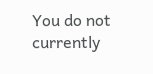You do not currently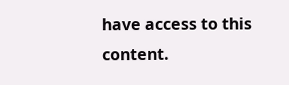have access to this content.